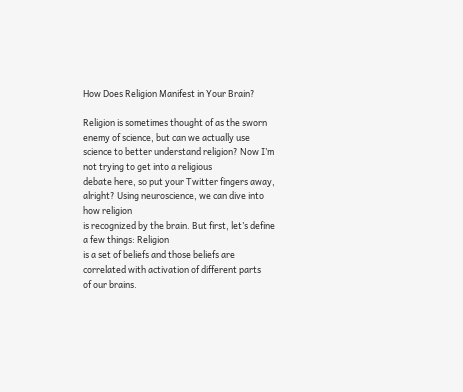How Does Religion Manifest in Your Brain?

Religion is sometimes thought of as the sworn
enemy of science, but can we actually use science to better understand religion? Now I’m not trying to get into a religious
debate here, so put your Twitter fingers away, alright? Using neuroscience, we can dive into how religion
is recognized by the brain. But first, let’s define a few things: Religion
is a set of beliefs and those beliefs are correlated with activation of different parts
of our brains.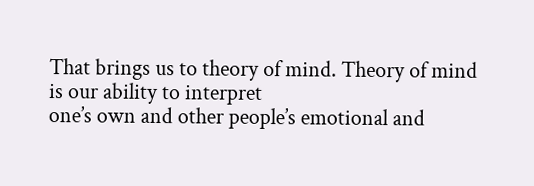That brings us to theory of mind. Theory of mind is our ability to interpret
one’s own and other people’s emotional and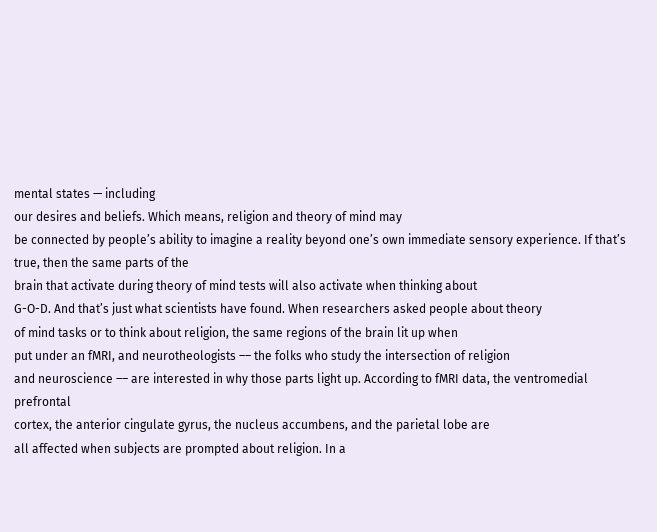mental states — including
our desires and beliefs. Which means, religion and theory of mind may
be connected by people’s ability to imagine a reality beyond one’s own immediate sensory experience. If that’s true, then the same parts of the
brain that activate during theory of mind tests will also activate when thinking about
G-O-D. And that’s just what scientists have found. When researchers asked people about theory
of mind tasks or to think about religion, the same regions of the brain lit up when
put under an fMRI, and neurotheologists –– the folks who study the intersection of religion
and neuroscience –– are interested in why those parts light up. According to fMRI data, the ventromedial prefrontal
cortex, the anterior cingulate gyrus, the nucleus accumbens, and the parietal lobe are
all affected when subjects are prompted about religion. In a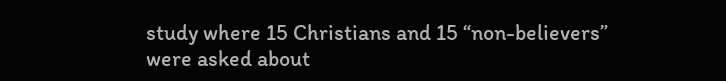study where 15 Christians and 15 “non-believers”
were asked about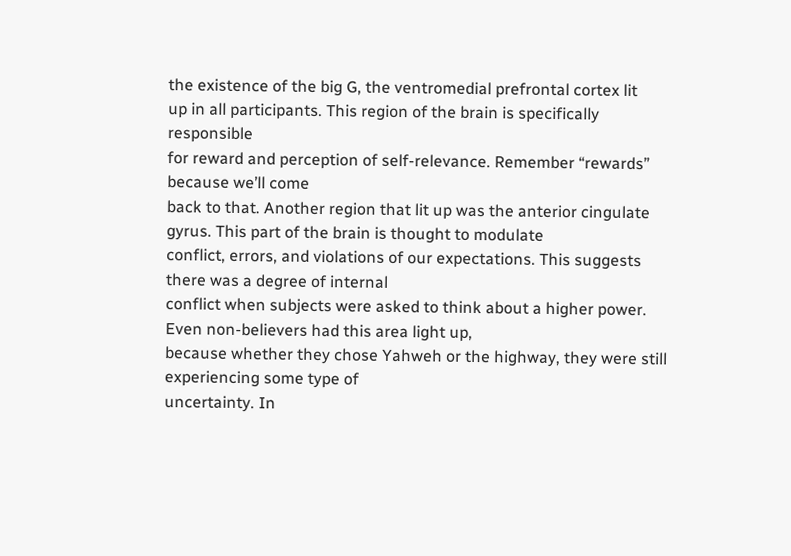the existence of the big G, the ventromedial prefrontal cortex lit
up in all participants. This region of the brain is specifically responsible
for reward and perception of self-relevance. Remember “rewards” because we’ll come
back to that. Another region that lit up was the anterior cingulate gyrus. This part of the brain is thought to modulate
conflict, errors, and violations of our expectations. This suggests there was a degree of internal
conflict when subjects were asked to think about a higher power. Even non-believers had this area light up,
because whether they chose Yahweh or the highway, they were still experiencing some type of
uncertainty. In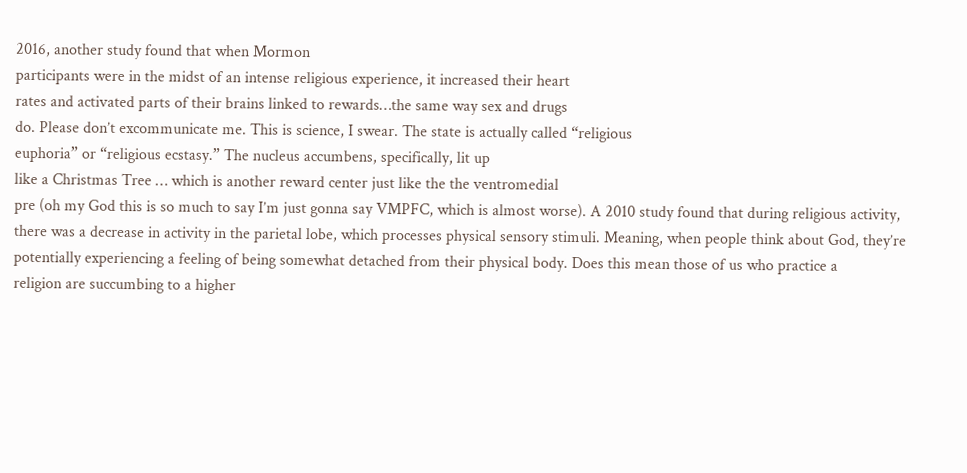2016, another study found that when Mormon
participants were in the midst of an intense religious experience, it increased their heart
rates and activated parts of their brains linked to rewards…the same way sex and drugs
do. Please don’t excommunicate me. This is science, I swear. The state is actually called “religious
euphoria” or “religious ecstasy.” The nucleus accumbens, specifically, lit up
like a Christmas Tree … which is another reward center just like the the ventromedial
pre (oh my God this is so much to say I’m just gonna say VMPFC, which is almost worse). A 2010 study found that during religious activity,
there was a decrease in activity in the parietal lobe, which processes physical sensory stimuli. Meaning, when people think about God, they’re
potentially experiencing a feeling of being somewhat detached from their physical body. Does this mean those of us who practice a
religion are succumbing to a higher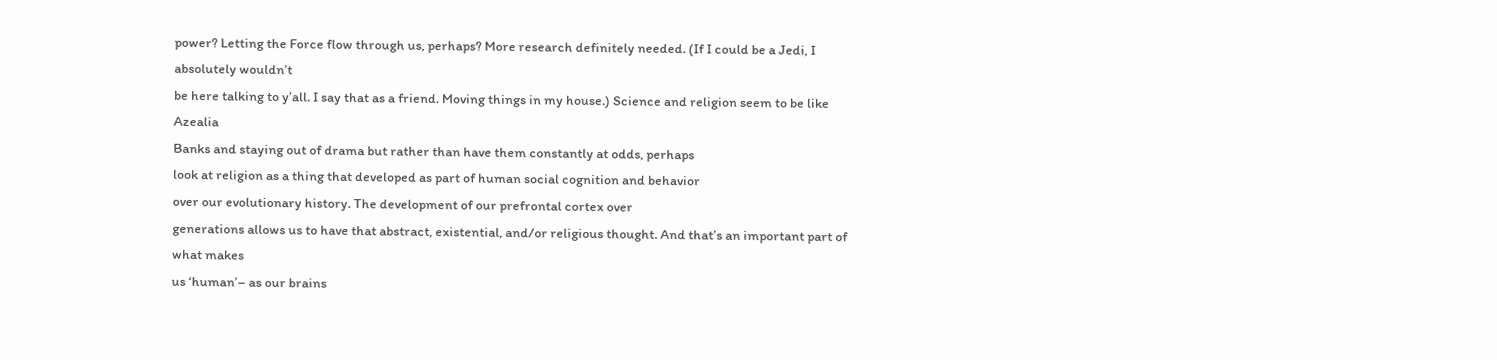power? Letting the Force flow through us, perhaps? More research definitely needed. (If I could be a Jedi, I absolutely wouldn’t
be here talking to y’all. I say that as a friend. Moving things in my house.) Science and religion seem to be like Azealia
Banks and staying out of drama but rather than have them constantly at odds, perhaps
look at religion as a thing that developed as part of human social cognition and behavior
over our evolutionary history. The development of our prefrontal cortex over
generations allows us to have that abstract, existential, and/or religious thought. And that’s an important part of what makes
us ‘human’– as our brains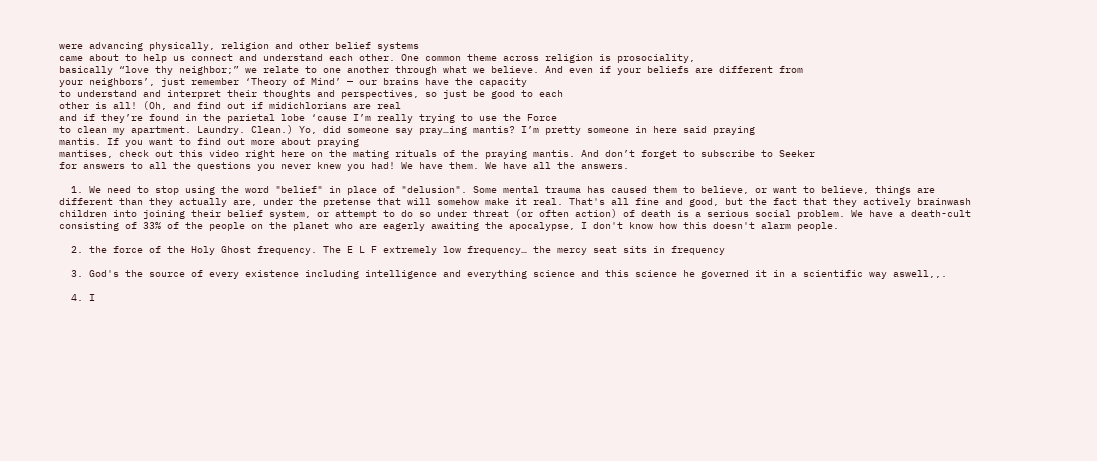were advancing physically, religion and other belief systems
came about to help us connect and understand each other. One common theme across religion is prosociality,
basically “love thy neighbor;” we relate to one another through what we believe. And even if your beliefs are different from
your neighbors’, just remember ‘Theory of Mind’ — our brains have the capacity
to understand and interpret their thoughts and perspectives, so just be good to each
other is all! (Oh, and find out if midichlorians are real
and if they’re found in the parietal lobe ‘cause I’m really trying to use the Force
to clean my apartment. Laundry. Clean.) Yo, did someone say pray…ing mantis? I’m pretty someone in here said praying
mantis. If you want to find out more about praying
mantises, check out this video right here on the mating rituals of the praying mantis. And don’t forget to subscribe to Seeker
for answers to all the questions you never knew you had! We have them. We have all the answers.

  1. We need to stop using the word "belief" in place of "delusion". Some mental trauma has caused them to believe, or want to believe, things are different than they actually are, under the pretense that will somehow make it real. That's all fine and good, but the fact that they actively brainwash children into joining their belief system, or attempt to do so under threat (or often action) of death is a serious social problem. We have a death-cult consisting of 33% of the people on the planet who are eagerly awaiting the apocalypse, I don't know how this doesn't alarm people.

  2. the force of the Holy Ghost frequency. The E L F extremely low frequency… the mercy seat sits in frequency

  3. God's the source of every existence including intelligence and everything science and this science he governed it in a scientific way aswell,,.

  4. I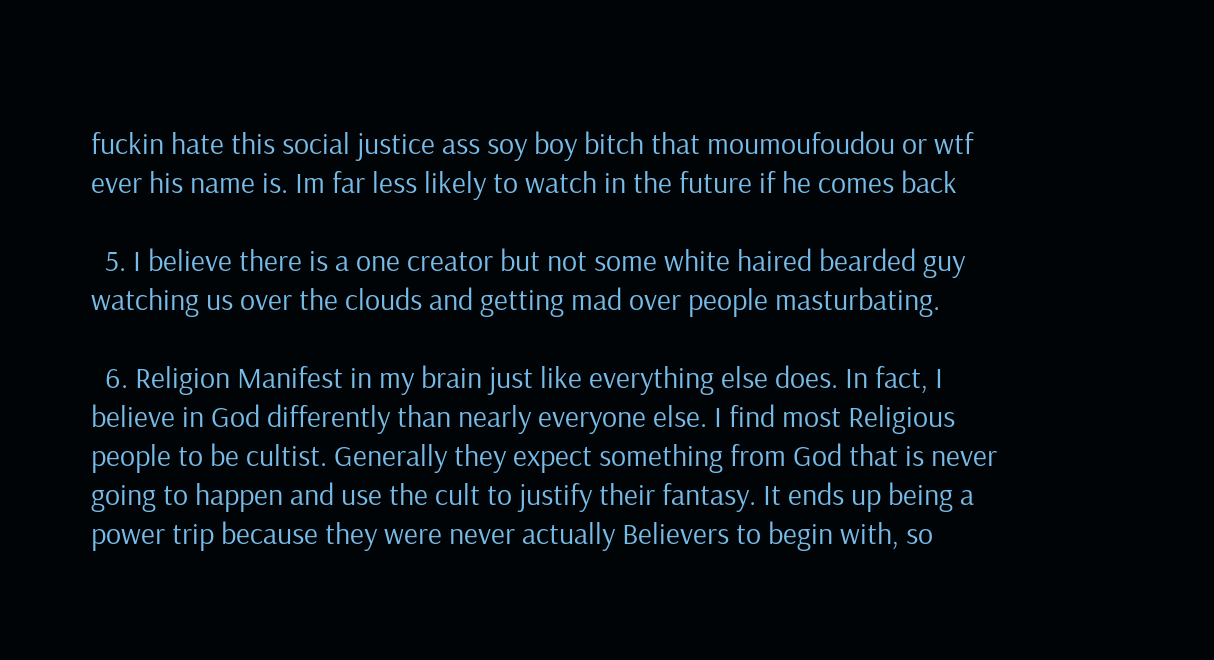fuckin hate this social justice ass soy boy bitch that moumoufoudou or wtf ever his name is. Im far less likely to watch in the future if he comes back

  5. I believe there is a one creator but not some white haired bearded guy watching us over the clouds and getting mad over people masturbating.

  6. Religion Manifest in my brain just like everything else does. In fact, I believe in God differently than nearly everyone else. I find most Religious people to be cultist. Generally they expect something from God that is never going to happen and use the cult to justify their fantasy. It ends up being a power trip because they were never actually Believers to begin with, so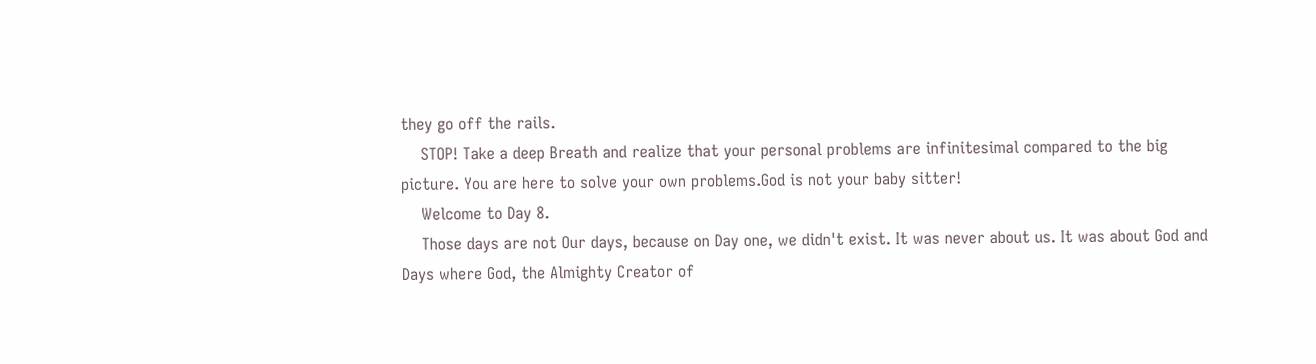they go off the rails.
    STOP! Take a deep Breath and realize that your personal problems are infinitesimal compared to the big picture. You are here to solve your own problems.God is not your baby sitter!
    Welcome to Day 8.
    Those days are not Our days, because on Day one, we didn't exist. It was never about us. It was about God and Days where God, the Almighty Creator of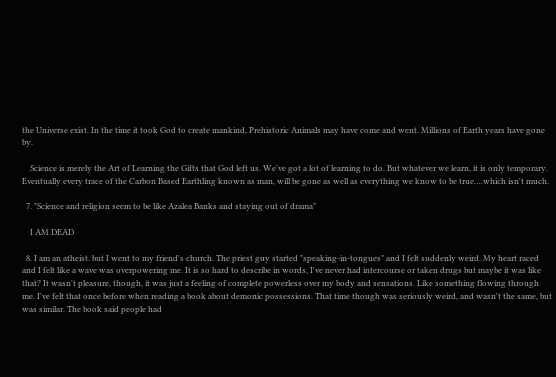the Universe exist. In the time it took God to create mankind, Prehistoric Animals may have come and went. Millions of Earth years have gone by.

    Science is merely the Art of Learning the Gifts that God left us. We've got a lot of learning to do. But whatever we learn, it is only temporary. Eventually every trace of the Carbon Based Earthling known as man, will be gone as well as everything we know to be true….which isn't much.

  7. "Science and religion seem to be like Azalea Banks and staying out of drama"

    I AM DEAD

  8. I am an atheist. but I went to my friend's church. The priest guy started "speaking-in-tongues" and I felt suddenly weird. My heart raced and I felt like a wave was overpowering me. It is so hard to describe in words, I've never had intercourse or taken drugs but maybe it was like that? It wasn't pleasure, though, it was just a feeling of complete powerless over my body and sensations. Like something flowing through me. I've felt that once before when reading a book about demonic possessions. That time though was seriously weird, and wasn't the same, but was similar. The book said people had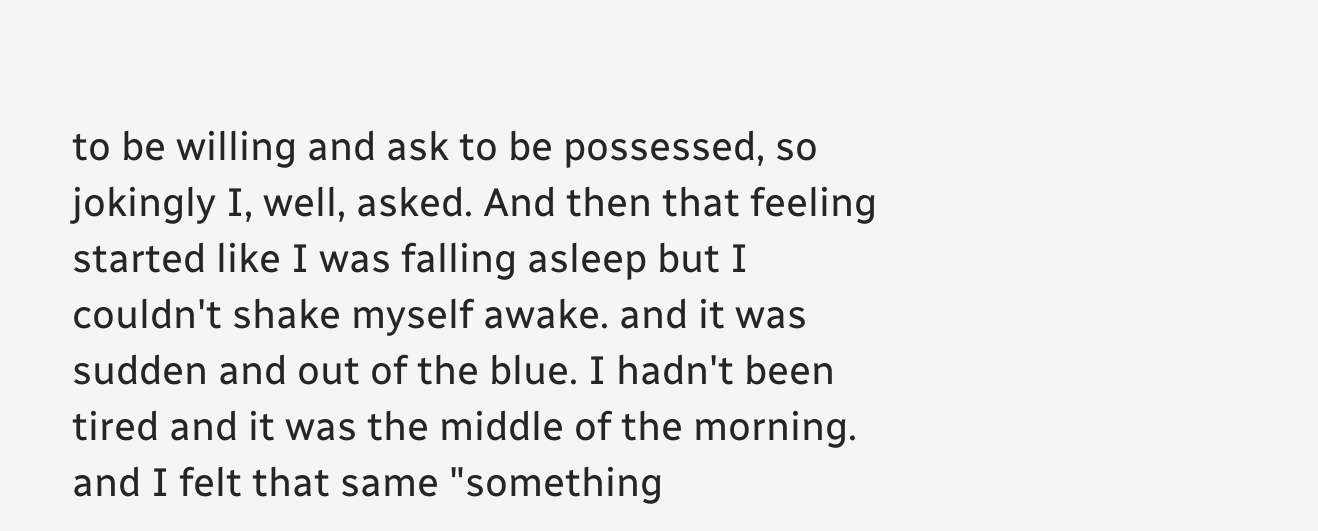to be willing and ask to be possessed, so jokingly I, well, asked. And then that feeling started like I was falling asleep but I couldn't shake myself awake. and it was sudden and out of the blue. I hadn't been tired and it was the middle of the morning. and I felt that same "something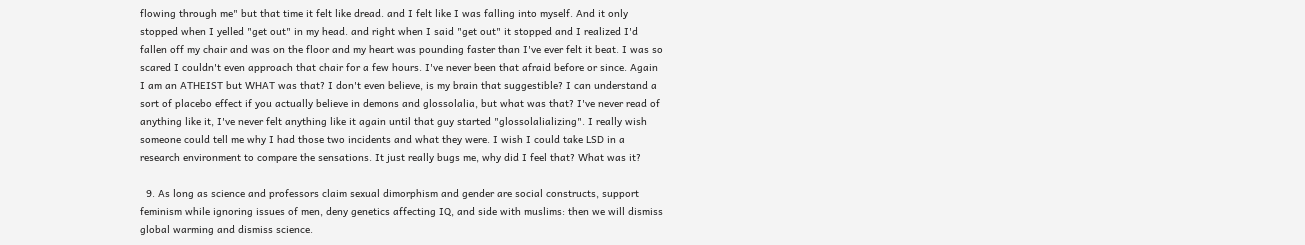flowing through me" but that time it felt like dread. and I felt like I was falling into myself. And it only stopped when I yelled "get out" in my head. and right when I said "get out" it stopped and I realized I'd fallen off my chair and was on the floor and my heart was pounding faster than I've ever felt it beat. I was so scared I couldn't even approach that chair for a few hours. I've never been that afraid before or since. Again I am an ATHEIST but WHAT was that? I don't even believe, is my brain that suggestible? I can understand a sort of placebo effect if you actually believe in demons and glossolalia, but what was that? I've never read of anything like it, I've never felt anything like it again until that guy started "glossolalializing". I really wish someone could tell me why I had those two incidents and what they were. I wish I could take LSD in a research environment to compare the sensations. It just really bugs me, why did I feel that? What was it?

  9. As long as science and professors claim sexual dimorphism and gender are social constructs, support feminism while ignoring issues of men, deny genetics affecting IQ, and side with muslims: then we will dismiss global warming and dismiss science.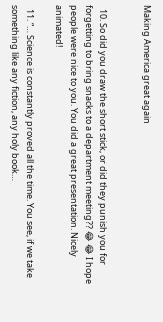Making America great again


  10. So did you draw the short stick, or did they punish you for forgetting to bring snacks to a department meeting?? 😂 😂 I hope people were nice to you. You did a great presentation. Nicely animated!

  11. “… Science is constantly proved all the time. You see, if we take something like any fiction, any holy book…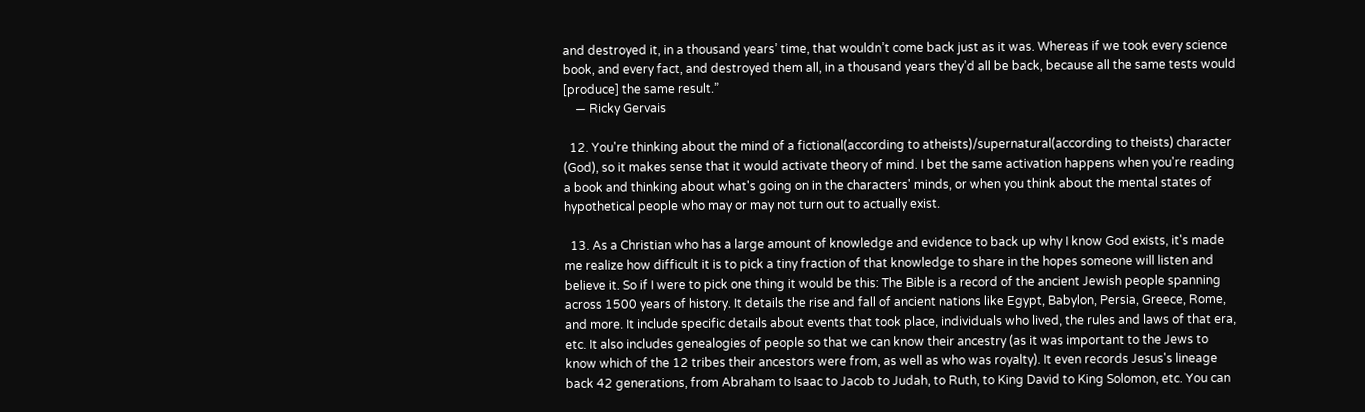and destroyed it, in a thousand years’ time, that wouldn’t come back just as it was. Whereas if we took every science book, and every fact, and destroyed them all, in a thousand years they’d all be back, because all the same tests would [produce] the same result.”
    ― Ricky Gervais

  12. You're thinking about the mind of a fictional(according to atheists)/supernatural(according to theists) character (God), so it makes sense that it would activate theory of mind. I bet the same activation happens when you're reading a book and thinking about what's going on in the characters' minds, or when you think about the mental states of hypothetical people who may or may not turn out to actually exist.

  13. As a Christian who has a large amount of knowledge and evidence to back up why I know God exists, it's made me realize how difficult it is to pick a tiny fraction of that knowledge to share in the hopes someone will listen and believe it. So if I were to pick one thing it would be this: The Bible is a record of the ancient Jewish people spanning across 1500 years of history. It details the rise and fall of ancient nations like Egypt, Babylon, Persia, Greece, Rome, and more. It include specific details about events that took place, individuals who lived, the rules and laws of that era, etc. It also includes genealogies of people so that we can know their ancestry (as it was important to the Jews to know which of the 12 tribes their ancestors were from, as well as who was royalty). It even records Jesus's lineage back 42 generations, from Abraham to Isaac to Jacob to Judah, to Ruth, to King David to King Solomon, etc. You can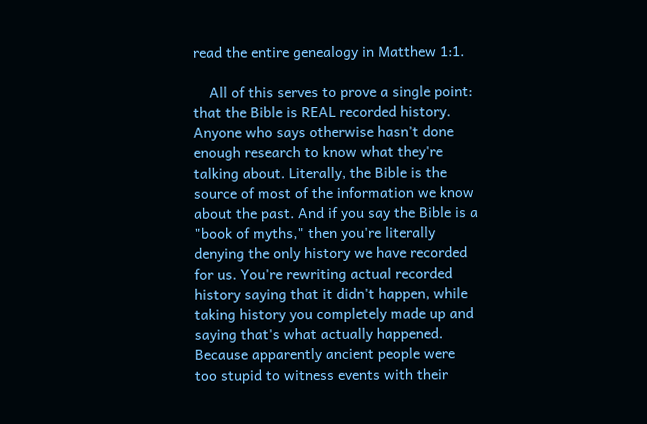read the entire genealogy in Matthew 1:1.

    All of this serves to prove a single point: that the Bible is REAL recorded history. Anyone who says otherwise hasn't done enough research to know what they're talking about. Literally, the Bible is the source of most of the information we know about the past. And if you say the Bible is a "book of myths," then you're literally denying the only history we have recorded for us. You're rewriting actual recorded history saying that it didn't happen, while taking history you completely made up and saying that's what actually happened. Because apparently ancient people were too stupid to witness events with their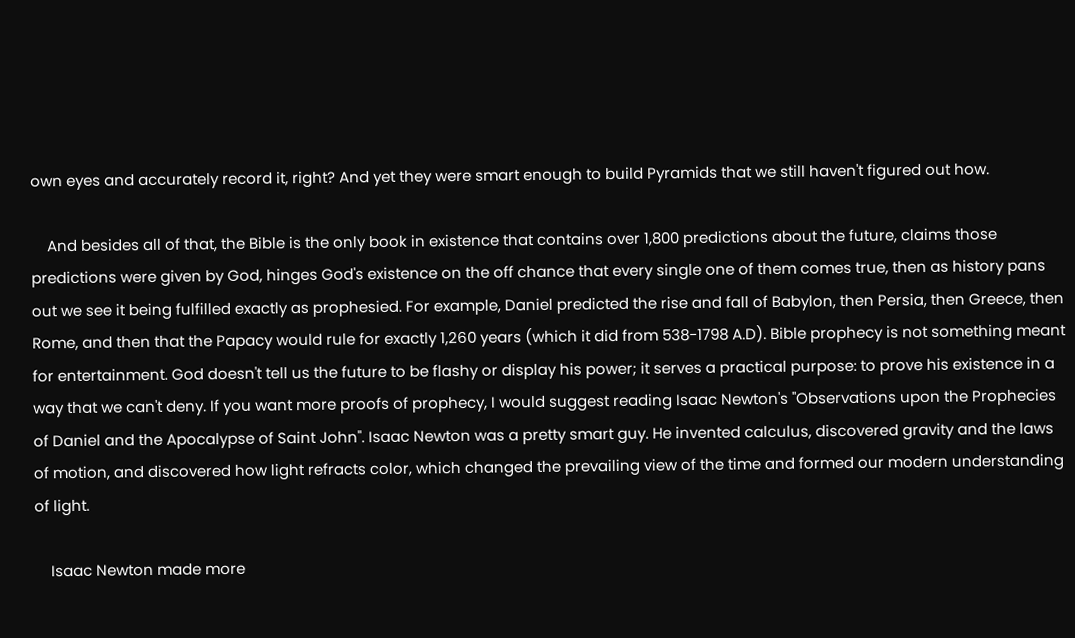own eyes and accurately record it, right? And yet they were smart enough to build Pyramids that we still haven't figured out how.

    And besides all of that, the Bible is the only book in existence that contains over 1,800 predictions about the future, claims those predictions were given by God, hinges God's existence on the off chance that every single one of them comes true, then as history pans out we see it being fulfilled exactly as prophesied. For example, Daniel predicted the rise and fall of Babylon, then Persia, then Greece, then Rome, and then that the Papacy would rule for exactly 1,260 years (which it did from 538-1798 A.D). Bible prophecy is not something meant for entertainment. God doesn't tell us the future to be flashy or display his power; it serves a practical purpose: to prove his existence in a way that we can't deny. If you want more proofs of prophecy, I would suggest reading Isaac Newton's "Observations upon the Prophecies of Daniel and the Apocalypse of Saint John". Isaac Newton was a pretty smart guy. He invented calculus, discovered gravity and the laws of motion, and discovered how light refracts color, which changed the prevailing view of the time and formed our modern understanding of light.

    Isaac Newton made more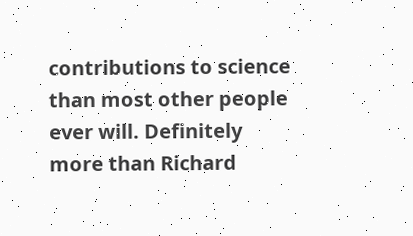contributions to science than most other people ever will. Definitely more than Richard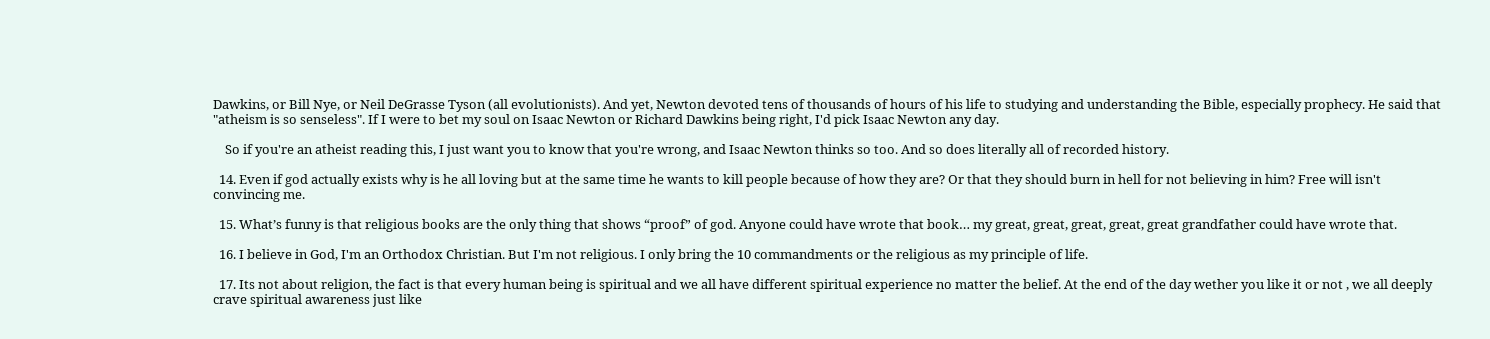Dawkins, or Bill Nye, or Neil DeGrasse Tyson (all evolutionists). And yet, Newton devoted tens of thousands of hours of his life to studying and understanding the Bible, especially prophecy. He said that "atheism is so senseless". If I were to bet my soul on Isaac Newton or Richard Dawkins being right, I'd pick Isaac Newton any day.

    So if you're an atheist reading this, I just want you to know that you're wrong, and Isaac Newton thinks so too. And so does literally all of recorded history.

  14. Even if god actually exists why is he all loving but at the same time he wants to kill people because of how they are? Or that they should burn in hell for not believing in him? Free will isn't convincing me.

  15. What’s funny is that religious books are the only thing that shows “proof” of god. Anyone could have wrote that book… my great, great, great, great, great grandfather could have wrote that.

  16. I believe in God, I'm an Orthodox Christian. But I'm not religious. I only bring the 10 commandments or the religious as my principle of life.

  17. Its not about religion, the fact is that every human being is spiritual and we all have different spiritual experience no matter the belief. At the end of the day wether you like it or not , we all deeply crave spiritual awareness just like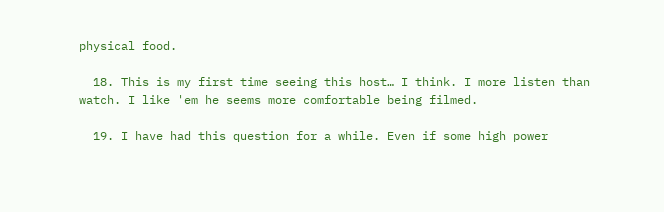physical food.

  18. This is my first time seeing this host… I think. I more listen than watch. I like 'em he seems more comfortable being filmed.

  19. I have had this question for a while. Even if some high power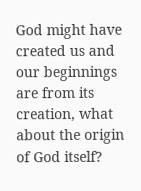God might have created us and our beginnings are from its creation, what about the origin of God itself?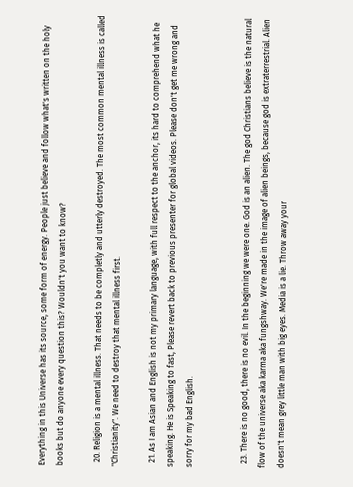Everything in this Universe has its source, some form of energy. People just believe and follow what's written on the holy books but do anyone every question this? Wouldn't you want to know?

  20. Religion is a mental illness. That needs to be completly and utterly destroyed. The most common mental illness is called "Christianity". We need to destroy that mental illness first.

  21. As I am Asian and English is not my primary language, with full respect to the anchor, its hard to comprehend what he speaking. He is Speaking to fast, Please revert back to previous presenter for global videos. Please don't get me wrong and sorry for my bad English.


  23. There is no good, there is no evil. In the beginning we were one. God is an alien. The god Christians believe is the natural flow of the universe aka karma aka fungshway. We're made in the image of alien beings, because god is extraterrestrial. Alien doesn't mean grey little man with big eyes. Media is a lie. Throw away your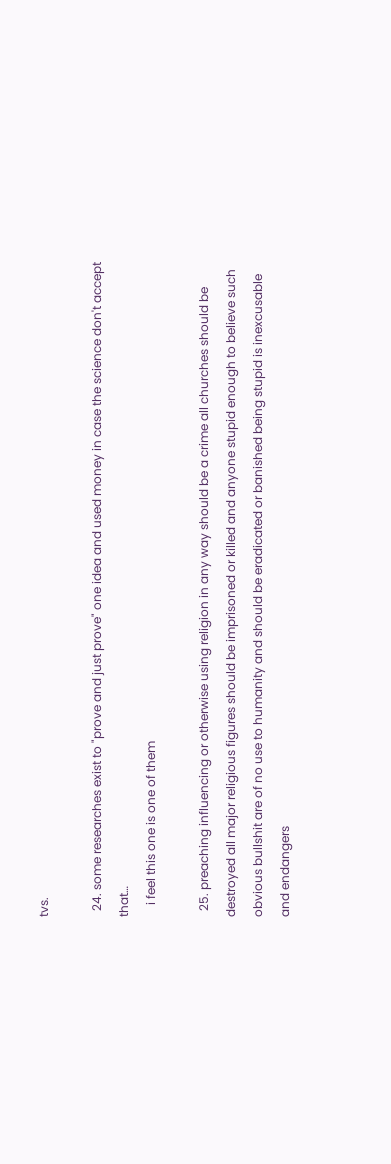tvs.

  24. some researches exist to "prove and just prove" one idea and used money in case the science don't accept that…
    i feel this one is one of them

  25. preaching influencing or otherwise using religion in any way should be a crime all churches should be destroyed all major religious figures should be imprisoned or killed and anyone stupid enough to believe such obvious bullshit are of no use to humanity and should be eradicated or banished being stupid is inexcusable and endangers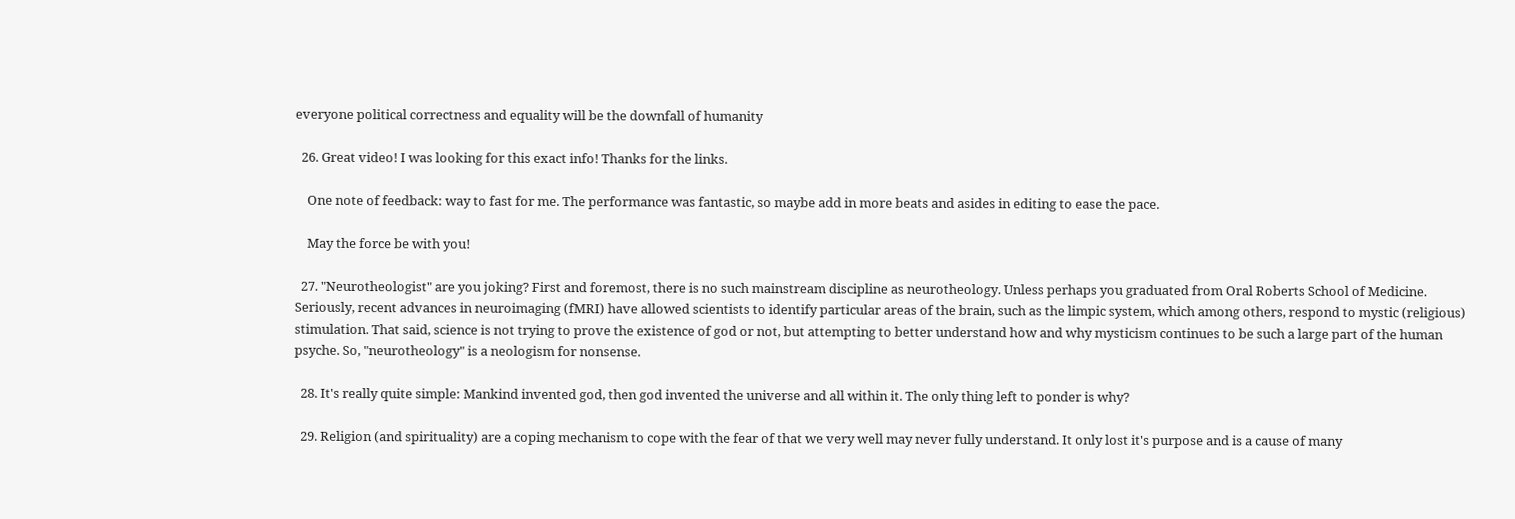everyone political correctness and equality will be the downfall of humanity

  26. Great video! I was looking for this exact info! Thanks for the links.

    One note of feedback: way to fast for me. The performance was fantastic, so maybe add in more beats and asides in editing to ease the pace.

    May the force be with you!

  27. "Neurotheologist" are you joking? First and foremost, there is no such mainstream discipline as neurotheology. Unless perhaps you graduated from Oral Roberts School of Medicine. Seriously, recent advances in neuroimaging (fMRI) have allowed scientists to identify particular areas of the brain, such as the limpic system, which among others, respond to mystic (religious) stimulation. That said, science is not trying to prove the existence of god or not, but attempting to better understand how and why mysticism continues to be such a large part of the human psyche. So, "neurotheology" is a neologism for nonsense.

  28. It's really quite simple: Mankind invented god, then god invented the universe and all within it. The only thing left to ponder is why?

  29. Religion (and spirituality) are a coping mechanism to cope with the fear of that we very well may never fully understand. It only lost it's purpose and is a cause of many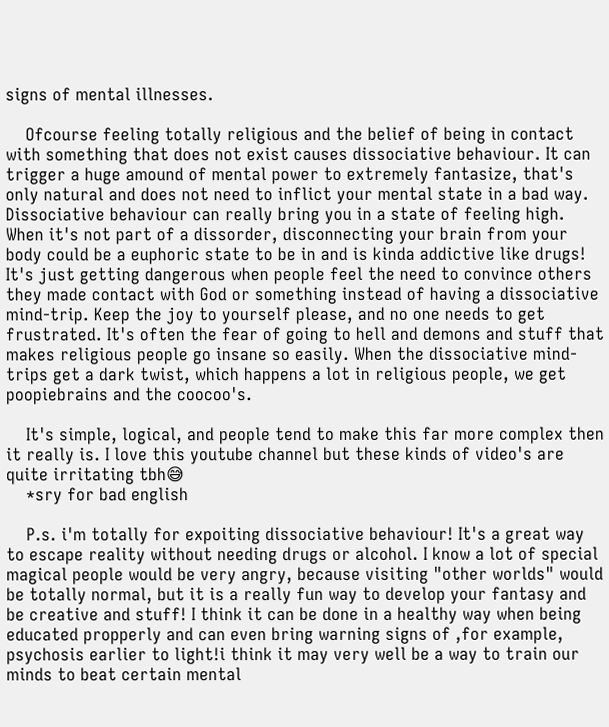signs of mental illnesses.

    Ofcourse feeling totally religious and the belief of being in contact with something that does not exist causes dissociative behaviour. It can trigger a huge amound of mental power to extremely fantasize, that's only natural and does not need to inflict your mental state in a bad way. Dissociative behaviour can really bring you in a state of feeling high. When it's not part of a dissorder, disconnecting your brain from your body could be a euphoric state to be in and is kinda addictive like drugs! It's just getting dangerous when people feel the need to convince others they made contact with God or something instead of having a dissociative mind-trip. Keep the joy to yourself please, and no one needs to get frustrated. It's often the fear of going to hell and demons and stuff that makes religious people go insane so easily. When the dissociative mind-trips get a dark twist, which happens a lot in religious people, we get poopiebrains and the coocoo's.

    It's simple, logical, and people tend to make this far more complex then it really is. I love this youtube channel but these kinds of video's are quite irritating tbh😅
    *sry for bad english

    P.s. i'm totally for expoiting dissociative behaviour! It's a great way to escape reality without needing drugs or alcohol. I know a lot of special magical people would be very angry, because visiting "other worlds" would be totally normal, but it is a really fun way to develop your fantasy and be creative and stuff! I think it can be done in a healthy way when being educated propperly and can even bring warning signs of ,for example, psychosis earlier to light!i think it may very well be a way to train our minds to beat certain mental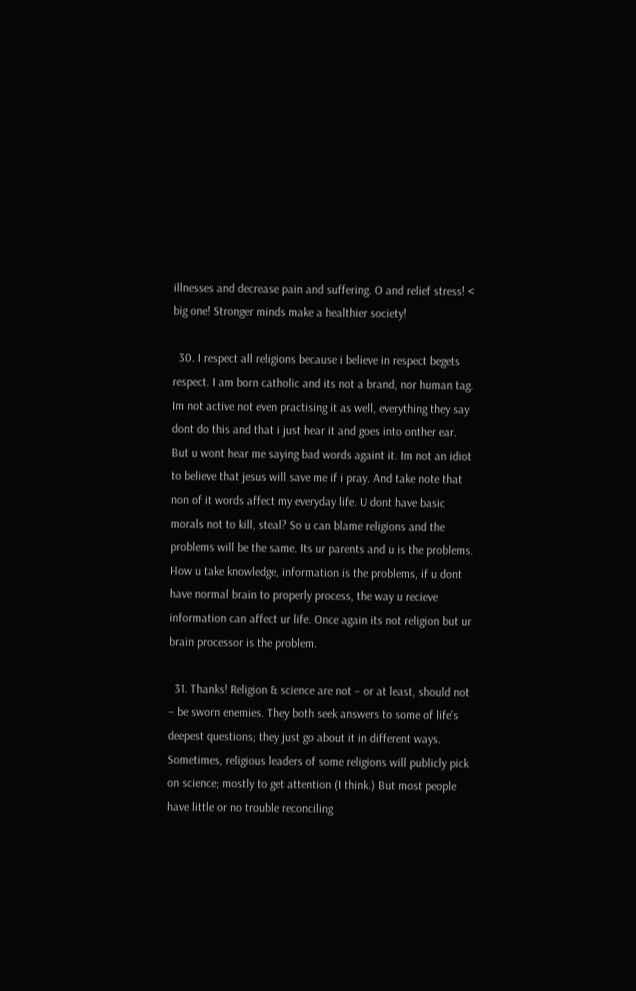illnesses and decrease pain and suffering. O and relief stress! < big one! Stronger minds make a healthier society!

  30. I respect all religions because i believe in respect begets respect. I am born catholic and its not a brand, nor human tag. Im not active not even practising it as well, everything they say dont do this and that i just hear it and goes into onther ear. But u wont hear me saying bad words againt it. Im not an idiot to believe that jesus will save me if i pray. And take note that non of it words affect my everyday life. U dont have basic morals not to kill, steal? So u can blame religions and the problems will be the same. Its ur parents and u is the problems. How u take knowledge, information is the problems, if u dont have normal brain to properly process, the way u recieve information can affect ur life. Once again its not religion but ur brain processor is the problem.

  31. Thanks! Religion & science are not – or at least, should not – be sworn enemies. They both seek answers to some of life's deepest questions; they just go about it in different ways. Sometimes, religious leaders of some religions will publicly pick on science; mostly to get attention (I think.) But most people have little or no trouble reconciling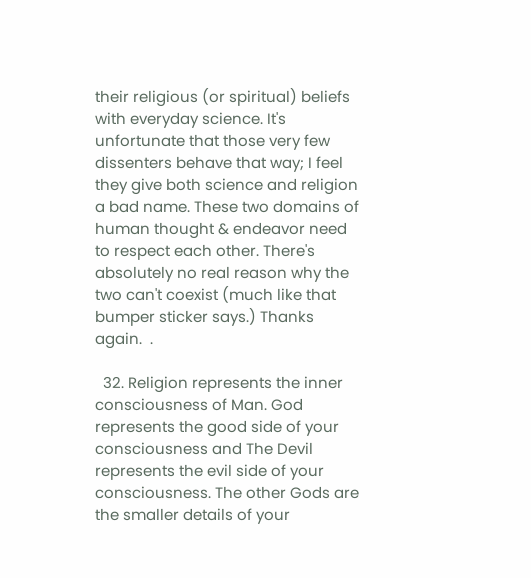their religious (or spiritual) beliefs with everyday science. It's unfortunate that those very few dissenters behave that way; I feel they give both science and religion a bad name. These two domains of human thought & endeavor need to respect each other. There's absolutely no real reason why the two can't coexist (much like that bumper sticker says.) Thanks again.  .

  32. Religion represents the inner consciousness of Man. God represents the good side of your consciousness and The Devil represents the evil side of your consciousness. The other Gods are the smaller details of your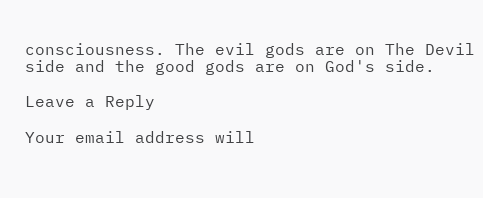consciousness. The evil gods are on The Devil side and the good gods are on God's side.

Leave a Reply

Your email address will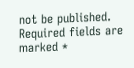not be published. Required fields are marked *